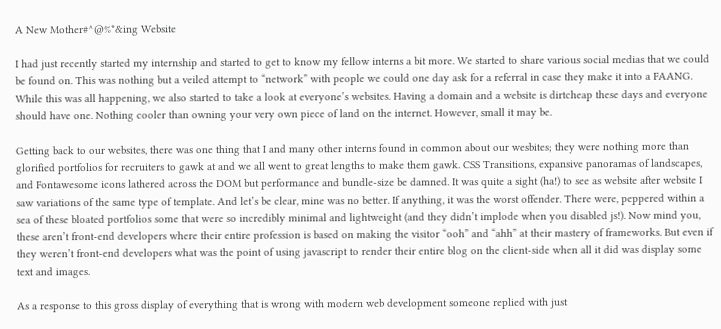A New Mother#^@%*&ing Website

I had just recently started my internship and started to get to know my fellow interns a bit more. We started to share various social medias that we could be found on. This was nothing but a veiled attempt to “network” with people we could one day ask for a referral in case they make it into a FAANG. While this was all happening, we also started to take a look at everyone’s websites. Having a domain and a website is dirtcheap these days and everyone should have one. Nothing cooler than owning your very own piece of land on the internet. However, small it may be.

Getting back to our websites, there was one thing that I and many other interns found in common about our wesbites; they were nothing more than glorified portfolios for recruiters to gawk at and we all went to great lengths to make them gawk. CSS Transitions, expansive panoramas of landscapes, and Fontawesome icons lathered across the DOM but performance and bundle-size be damned. It was quite a sight (ha!) to see as website after website I saw variations of the same type of template. And let’s be clear, mine was no better. If anything, it was the worst offender. There were, peppered within a sea of these bloated portfolios some that were so incredibly minimal and lightweight (and they didn’t implode when you disabled js!). Now mind you, these aren’t front-end developers where their entire profession is based on making the visitor “ooh” and “ahh” at their mastery of frameworks. But even if they weren’t front-end developers what was the point of using javascript to render their entire blog on the client-side when all it did was display some text and images.

As a response to this gross display of everything that is wrong with modern web development someone replied with just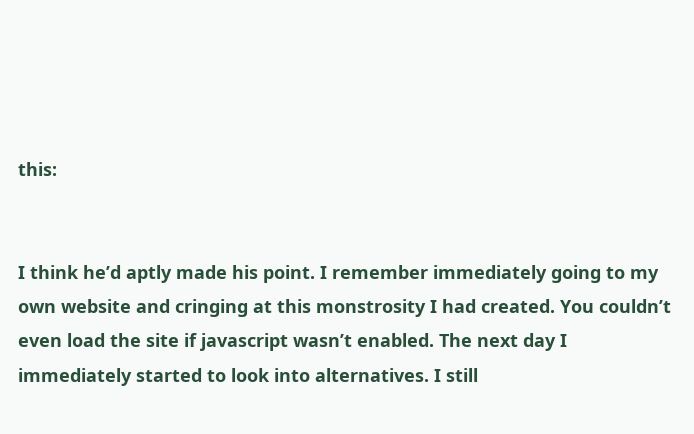this:


I think he’d aptly made his point. I remember immediately going to my own website and cringing at this monstrosity I had created. You couldn’t even load the site if javascript wasn’t enabled. The next day I immediately started to look into alternatives. I still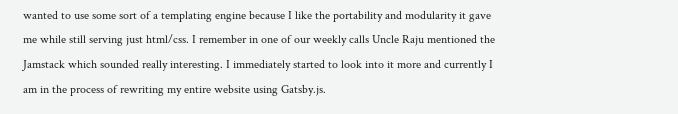wanted to use some sort of a templating engine because I like the portability and modularity it gave me while still serving just html/css. I remember in one of our weekly calls Uncle Raju mentioned the Jamstack which sounded really interesting. I immediately started to look into it more and currently I am in the process of rewriting my entire website using Gatsby.js.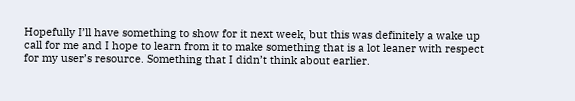Hopefully I’ll have something to show for it next week, but this was definitely a wake up call for me and I hope to learn from it to make something that is a lot leaner with respect for my user’s resource. Something that I didn’t think about earlier.